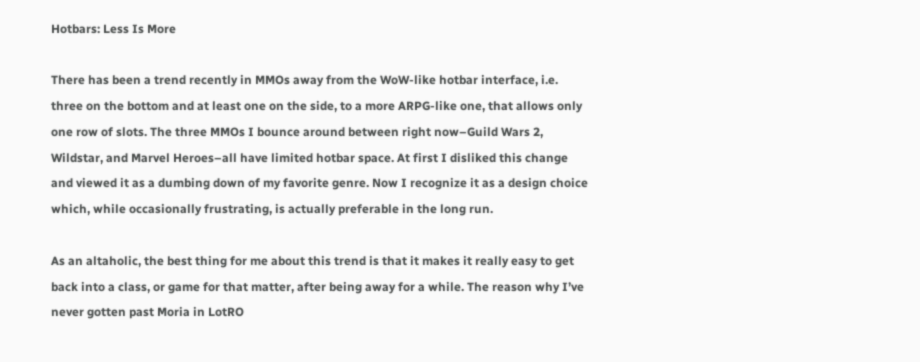Hotbars: Less Is More

There has been a trend recently in MMOs away from the WoW-like hotbar interface, i.e. three on the bottom and at least one on the side, to a more ARPG-like one, that allows only one row of slots. The three MMOs I bounce around between right now–Guild Wars 2, Wildstar, and Marvel Heroes–all have limited hotbar space. At first I disliked this change and viewed it as a dumbing down of my favorite genre. Now I recognize it as a design choice which, while occasionally frustrating, is actually preferable in the long run.

As an altaholic, the best thing for me about this trend is that it makes it really easy to get back into a class, or game for that matter, after being away for a while. The reason why I’ve never gotten past Moria in LotRO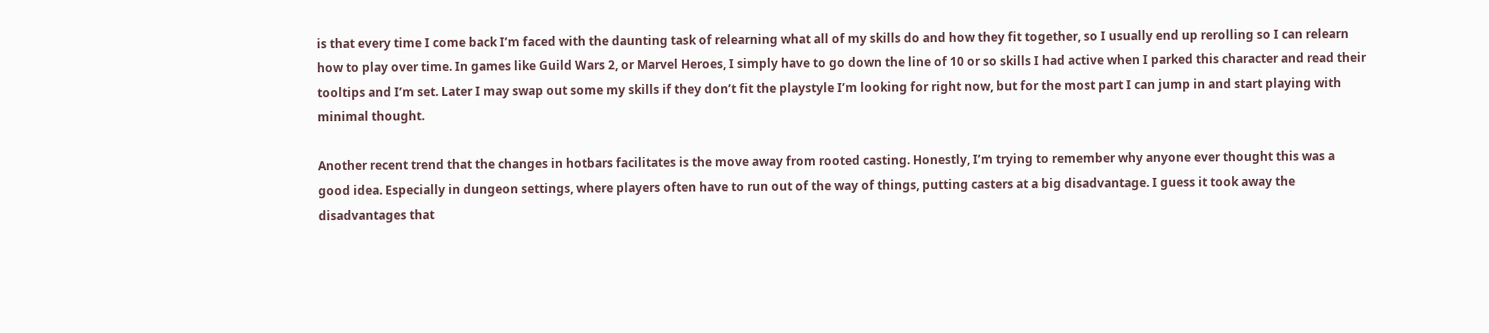is that every time I come back I’m faced with the daunting task of relearning what all of my skills do and how they fit together, so I usually end up rerolling so I can relearn how to play over time. In games like Guild Wars 2, or Marvel Heroes, I simply have to go down the line of 10 or so skills I had active when I parked this character and read their tooltips and I’m set. Later I may swap out some my skills if they don’t fit the playstyle I’m looking for right now, but for the most part I can jump in and start playing with minimal thought.

Another recent trend that the changes in hotbars facilitates is the move away from rooted casting. Honestly, I’m trying to remember why anyone ever thought this was a good idea. Especially in dungeon settings, where players often have to run out of the way of things, putting casters at a big disadvantage. I guess it took away the disadvantages that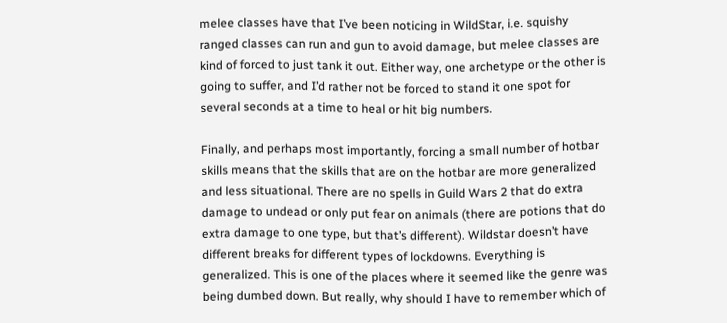melee classes have that I’ve been noticing in WildStar, i.e. squishy ranged classes can run and gun to avoid damage, but melee classes are kind of forced to just tank it out. Either way, one archetype or the other is going to suffer, and I’d rather not be forced to stand it one spot for several seconds at a time to heal or hit big numbers.

Finally, and perhaps most importantly, forcing a small number of hotbar skills means that the skills that are on the hotbar are more generalized and less situational. There are no spells in Guild Wars 2 that do extra damage to undead or only put fear on animals (there are potions that do extra damage to one type, but that’s different). Wildstar doesn’t have different breaks for different types of lockdowns. Everything is generalized. This is one of the places where it seemed like the genre was being dumbed down. But really, why should I have to remember which of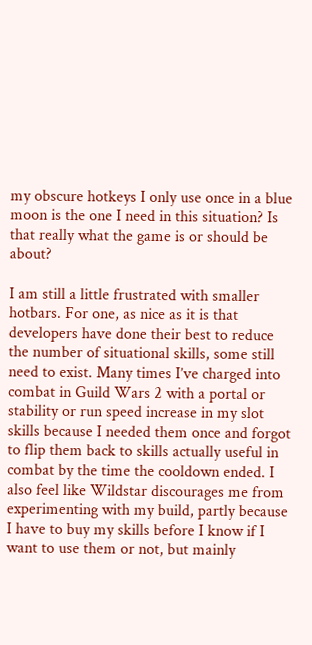my obscure hotkeys I only use once in a blue moon is the one I need in this situation? Is that really what the game is or should be about?

I am still a little frustrated with smaller hotbars. For one, as nice as it is that developers have done their best to reduce the number of situational skills, some still need to exist. Many times I’ve charged into combat in Guild Wars 2 with a portal or stability or run speed increase in my slot skills because I needed them once and forgot to flip them back to skills actually useful in combat by the time the cooldown ended. I also feel like Wildstar discourages me from experimenting with my build, partly because I have to buy my skills before I know if I want to use them or not, but mainly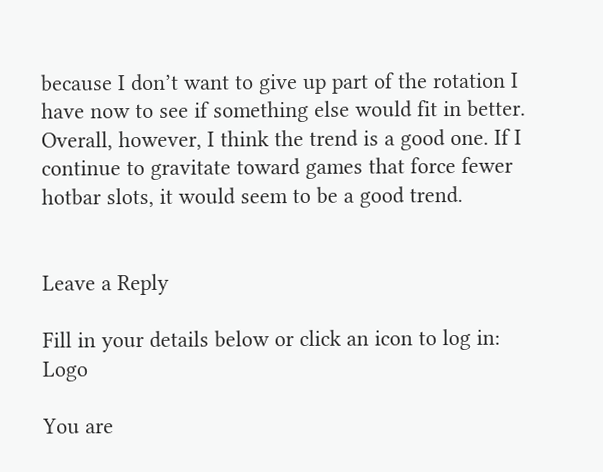because I don’t want to give up part of the rotation I have now to see if something else would fit in better. Overall, however, I think the trend is a good one. If I continue to gravitate toward games that force fewer hotbar slots, it would seem to be a good trend.


Leave a Reply

Fill in your details below or click an icon to log in: Logo

You are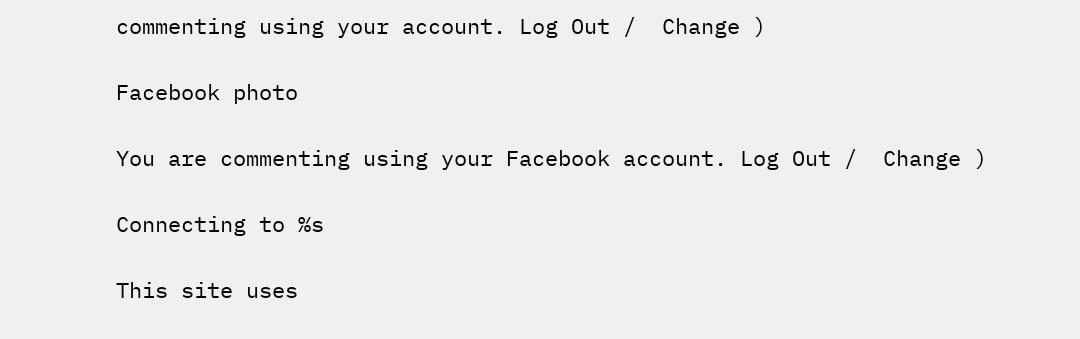commenting using your account. Log Out /  Change )

Facebook photo

You are commenting using your Facebook account. Log Out /  Change )

Connecting to %s

This site uses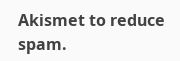Akismet to reduce spam.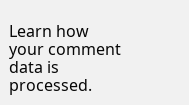Learn how your comment data is processed.